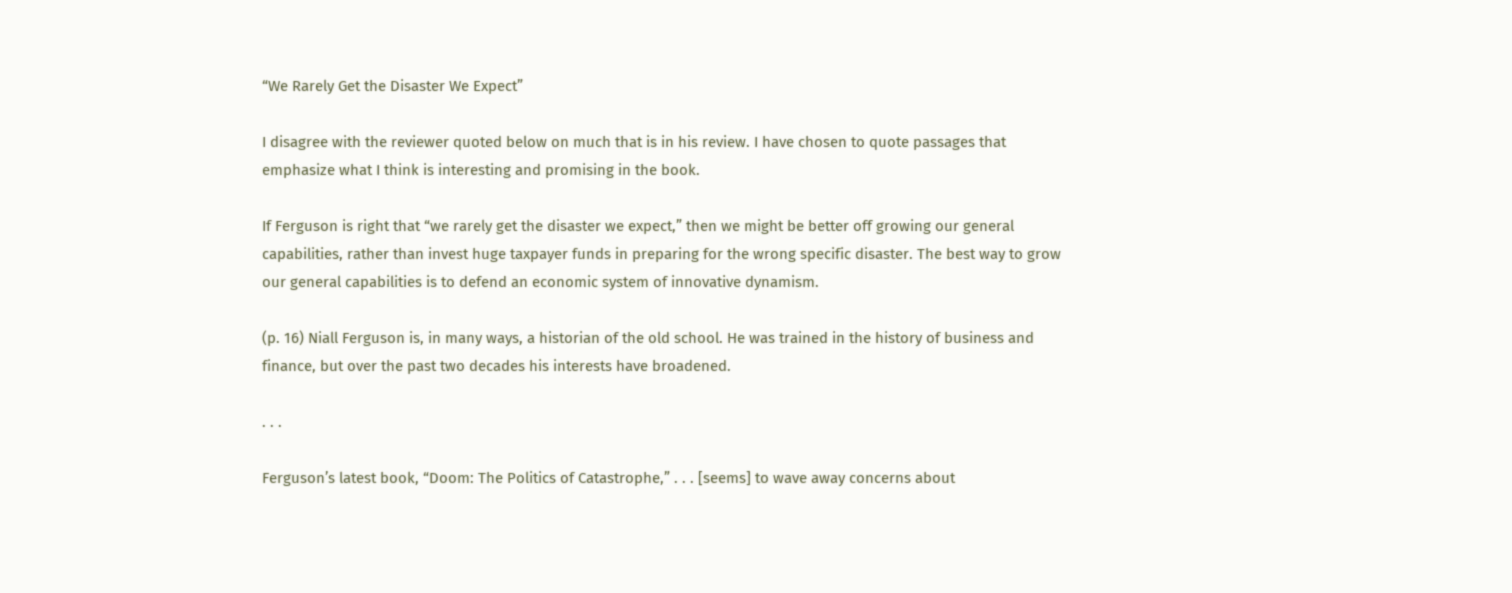“We Rarely Get the Disaster We Expect”

I disagree with the reviewer quoted below on much that is in his review. I have chosen to quote passages that emphasize what I think is interesting and promising in the book.

If Ferguson is right that “we rarely get the disaster we expect,” then we might be better off growing our general capabilities, rather than invest huge taxpayer funds in preparing for the wrong specific disaster. The best way to grow our general capabilities is to defend an economic system of innovative dynamism.

(p. 16) Niall Ferguson is, in many ways, a historian of the old school. He was trained in the history of business and finance, but over the past two decades his interests have broadened.

. . .

Ferguson’s latest book, “Doom: The Politics of Catastrophe,” . . . [seems] to wave away concerns about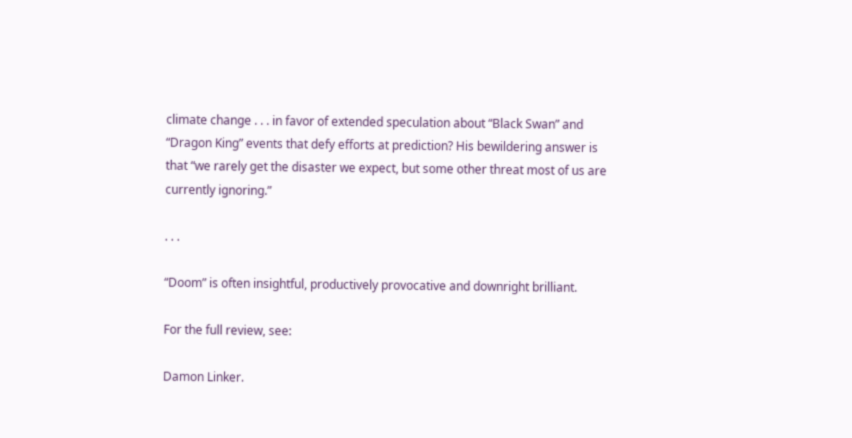climate change . . . in favor of extended speculation about “Black Swan” and “Dragon King” events that defy efforts at prediction? His bewildering answer is that “we rarely get the disaster we expect, but some other threat most of us are currently ignoring.”

. . .

“Doom” is often insightful, productively provocative and downright brilliant.

For the full review, see:

Damon Linker.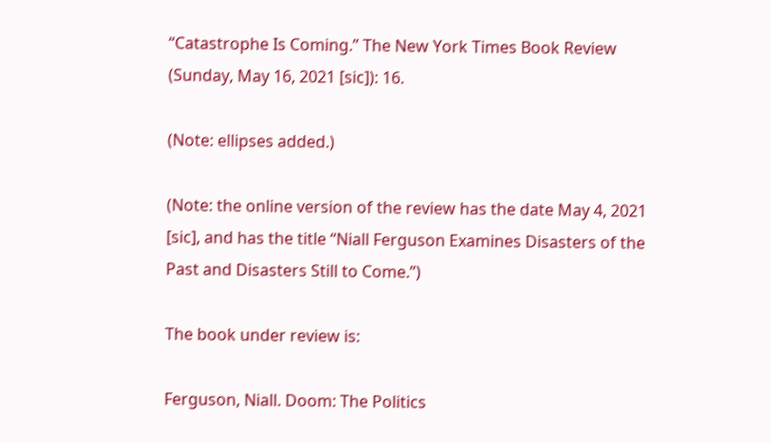“Catastrophe Is Coming.” The New York Times Book Review (Sunday, May 16, 2021 [sic]): 16.

(Note: ellipses added.)

(Note: the online version of the review has the date May 4, 2021 [sic], and has the title “Niall Ferguson Examines Disasters of the Past and Disasters Still to Come.”)

The book under review is:

Ferguson, Niall. Doom: The Politics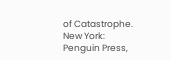of Catastrophe. New York: Penguin Press,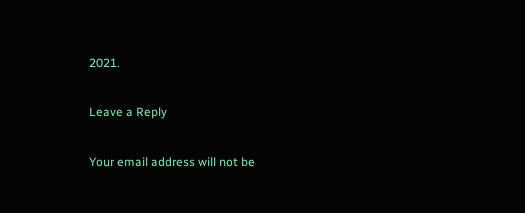2021.

Leave a Reply

Your email address will not be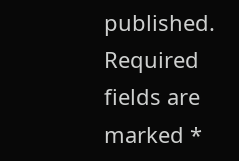published. Required fields are marked *